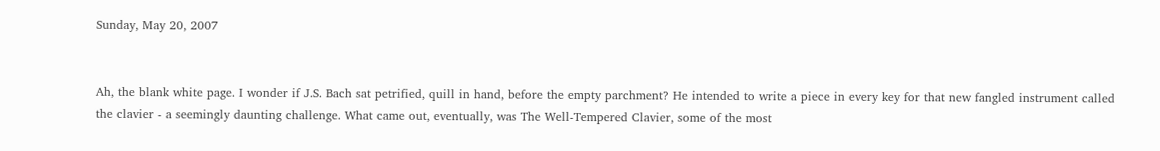Sunday, May 20, 2007


Ah, the blank white page. I wonder if J.S. Bach sat petrified, quill in hand, before the empty parchment? He intended to write a piece in every key for that new fangled instrument called the clavier - a seemingly daunting challenge. What came out, eventually, was The Well-Tempered Clavier, some of the most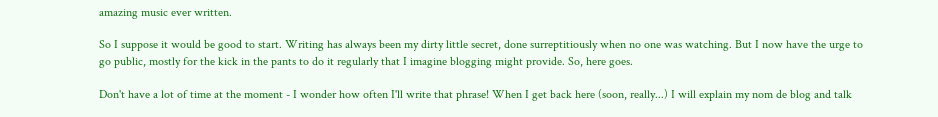amazing music ever written.

So I suppose it would be good to start. Writing has always been my dirty little secret, done surreptitiously when no one was watching. But I now have the urge to go public, mostly for the kick in the pants to do it regularly that I imagine blogging might provide. So, here goes.

Don't have a lot of time at the moment - I wonder how often I'll write that phrase! When I get back here (soon, really...) I will explain my nom de blog and talk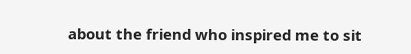about the friend who inspired me to sit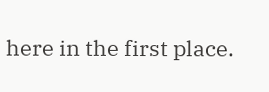here in the first place.